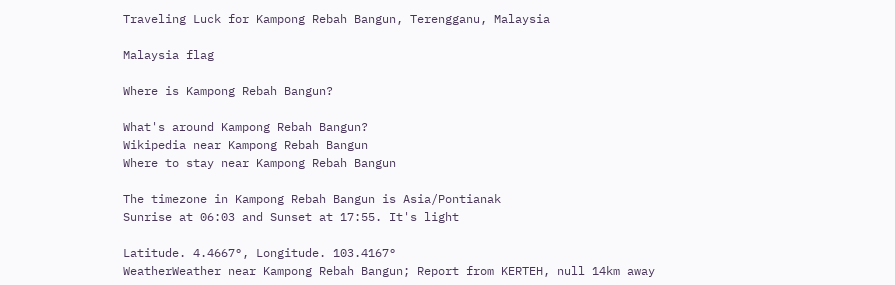Traveling Luck for Kampong Rebah Bangun, Terengganu, Malaysia

Malaysia flag

Where is Kampong Rebah Bangun?

What's around Kampong Rebah Bangun?
Wikipedia near Kampong Rebah Bangun
Where to stay near Kampong Rebah Bangun

The timezone in Kampong Rebah Bangun is Asia/Pontianak
Sunrise at 06:03 and Sunset at 17:55. It's light

Latitude. 4.4667°, Longitude. 103.4167°
WeatherWeather near Kampong Rebah Bangun; Report from KERTEH, null 14km away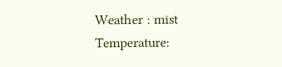Weather : mist
Temperature: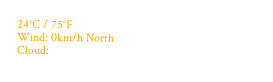24°C / 75°F
Wind: 0km/h North
Cloud: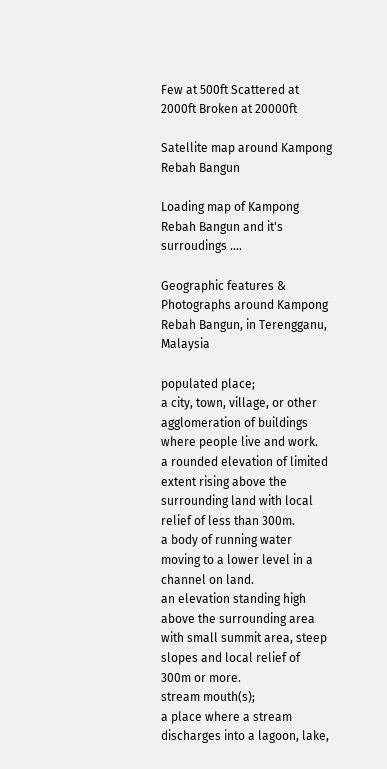Few at 500ft Scattered at 2000ft Broken at 20000ft

Satellite map around Kampong Rebah Bangun

Loading map of Kampong Rebah Bangun and it's surroudings ....

Geographic features & Photographs around Kampong Rebah Bangun, in Terengganu, Malaysia

populated place;
a city, town, village, or other agglomeration of buildings where people live and work.
a rounded elevation of limited extent rising above the surrounding land with local relief of less than 300m.
a body of running water moving to a lower level in a channel on land.
an elevation standing high above the surrounding area with small summit area, steep slopes and local relief of 300m or more.
stream mouth(s);
a place where a stream discharges into a lagoon, lake,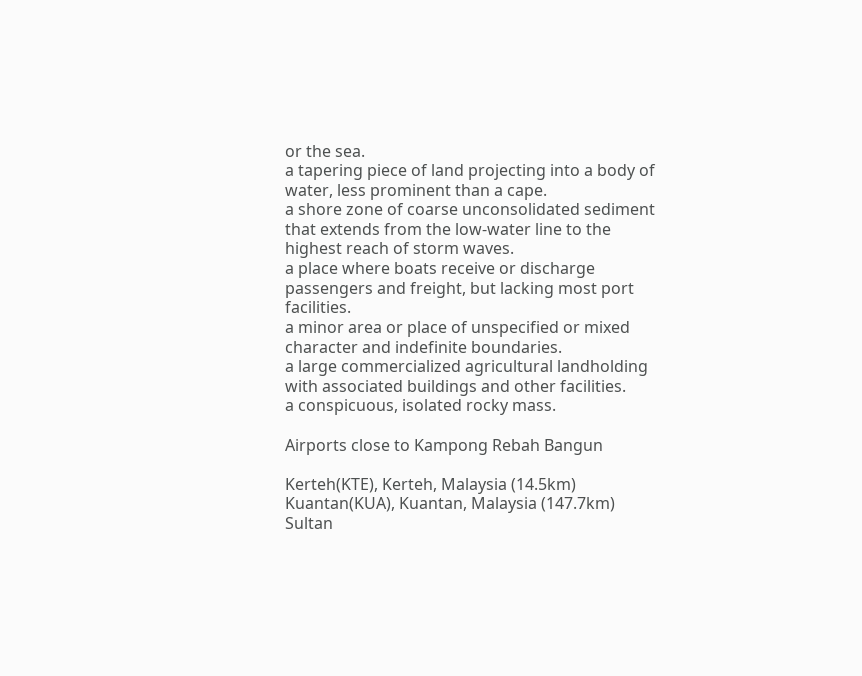or the sea.
a tapering piece of land projecting into a body of water, less prominent than a cape.
a shore zone of coarse unconsolidated sediment that extends from the low-water line to the highest reach of storm waves.
a place where boats receive or discharge passengers and freight, but lacking most port facilities.
a minor area or place of unspecified or mixed character and indefinite boundaries.
a large commercialized agricultural landholding with associated buildings and other facilities.
a conspicuous, isolated rocky mass.

Airports close to Kampong Rebah Bangun

Kerteh(KTE), Kerteh, Malaysia (14.5km)
Kuantan(KUA), Kuantan, Malaysia (147.7km)
Sultan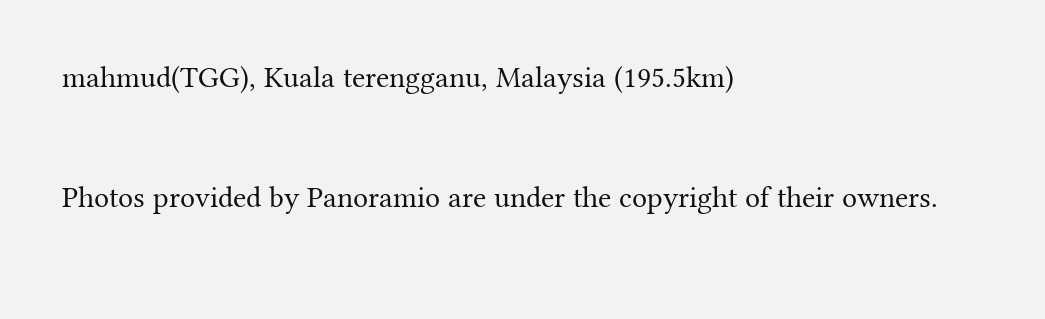mahmud(TGG), Kuala terengganu, Malaysia (195.5km)

Photos provided by Panoramio are under the copyright of their owners.